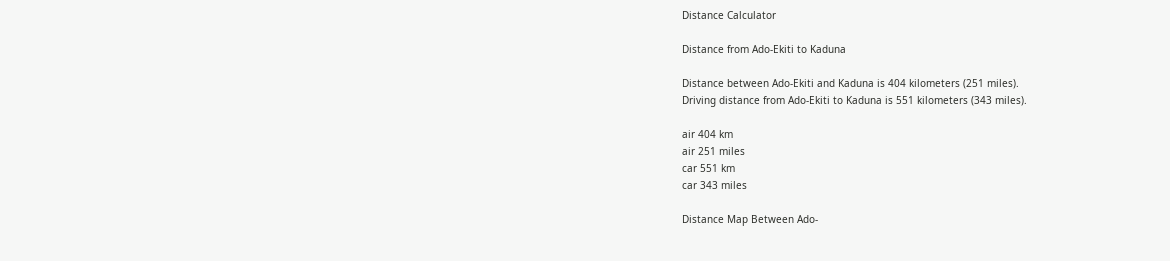Distance Calculator

Distance from Ado-Ekiti to Kaduna

Distance between Ado-Ekiti and Kaduna is 404 kilometers (251 miles).
Driving distance from Ado-Ekiti to Kaduna is 551 kilometers (343 miles).

air 404 km
air 251 miles
car 551 km
car 343 miles

Distance Map Between Ado-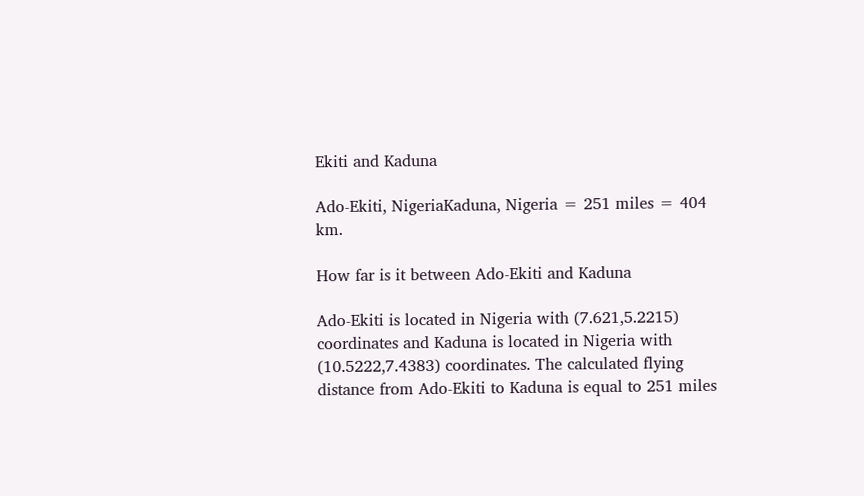Ekiti and Kaduna

Ado-Ekiti, NigeriaKaduna, Nigeria = 251 miles = 404 km.

How far is it between Ado-Ekiti and Kaduna

Ado-Ekiti is located in Nigeria with (7.621,5.2215) coordinates and Kaduna is located in Nigeria with (10.5222,7.4383) coordinates. The calculated flying distance from Ado-Ekiti to Kaduna is equal to 251 miles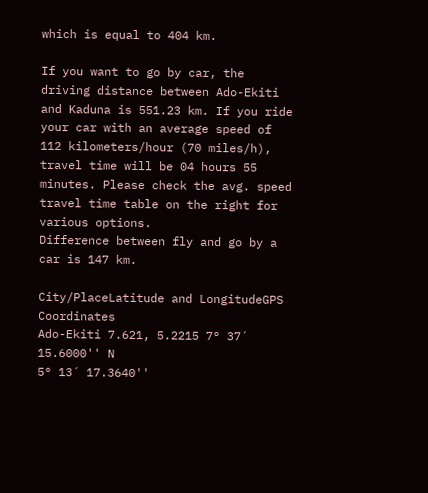which is equal to 404 km.

If you want to go by car, the driving distance between Ado-Ekiti and Kaduna is 551.23 km. If you ride your car with an average speed of 112 kilometers/hour (70 miles/h), travel time will be 04 hours 55 minutes. Please check the avg. speed travel time table on the right for various options.
Difference between fly and go by a car is 147 km.

City/PlaceLatitude and LongitudeGPS Coordinates
Ado-Ekiti 7.621, 5.2215 7° 37´ 15.6000'' N
5° 13´ 17.3640''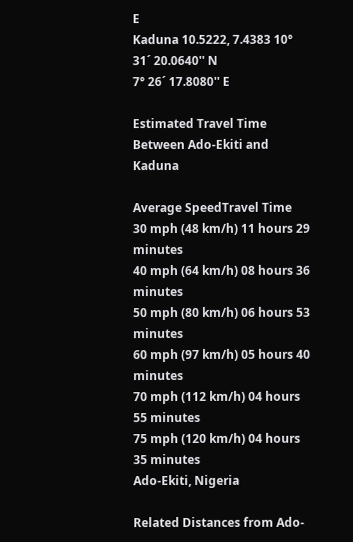E
Kaduna 10.5222, 7.4383 10° 31´ 20.0640'' N
7° 26´ 17.8080'' E

Estimated Travel Time Between Ado-Ekiti and Kaduna

Average SpeedTravel Time
30 mph (48 km/h) 11 hours 29 minutes
40 mph (64 km/h) 08 hours 36 minutes
50 mph (80 km/h) 06 hours 53 minutes
60 mph (97 km/h) 05 hours 40 minutes
70 mph (112 km/h) 04 hours 55 minutes
75 mph (120 km/h) 04 hours 35 minutes
Ado-Ekiti, Nigeria

Related Distances from Ado-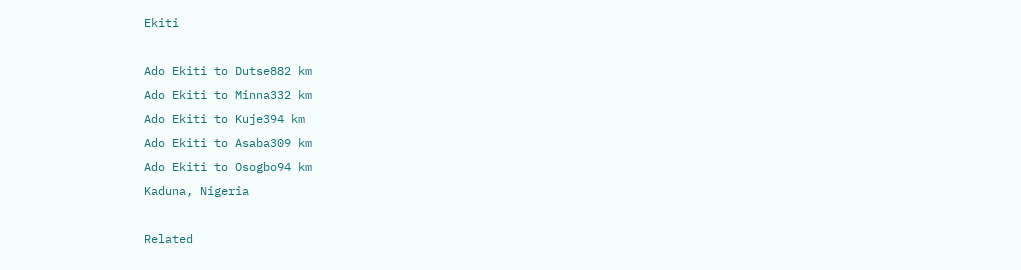Ekiti

Ado Ekiti to Dutse882 km
Ado Ekiti to Minna332 km
Ado Ekiti to Kuje394 km
Ado Ekiti to Asaba309 km
Ado Ekiti to Osogbo94 km
Kaduna, Nigeria

Related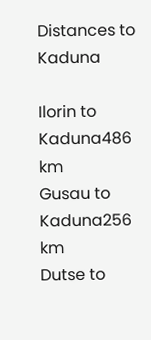Distances to Kaduna

Ilorin to Kaduna486 km
Gusau to Kaduna256 km
Dutse to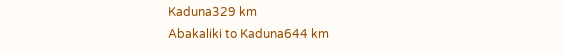Kaduna329 km
Abakaliki to Kaduna644 km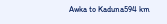Awka to Kaduna594 km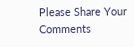Please Share Your Comments